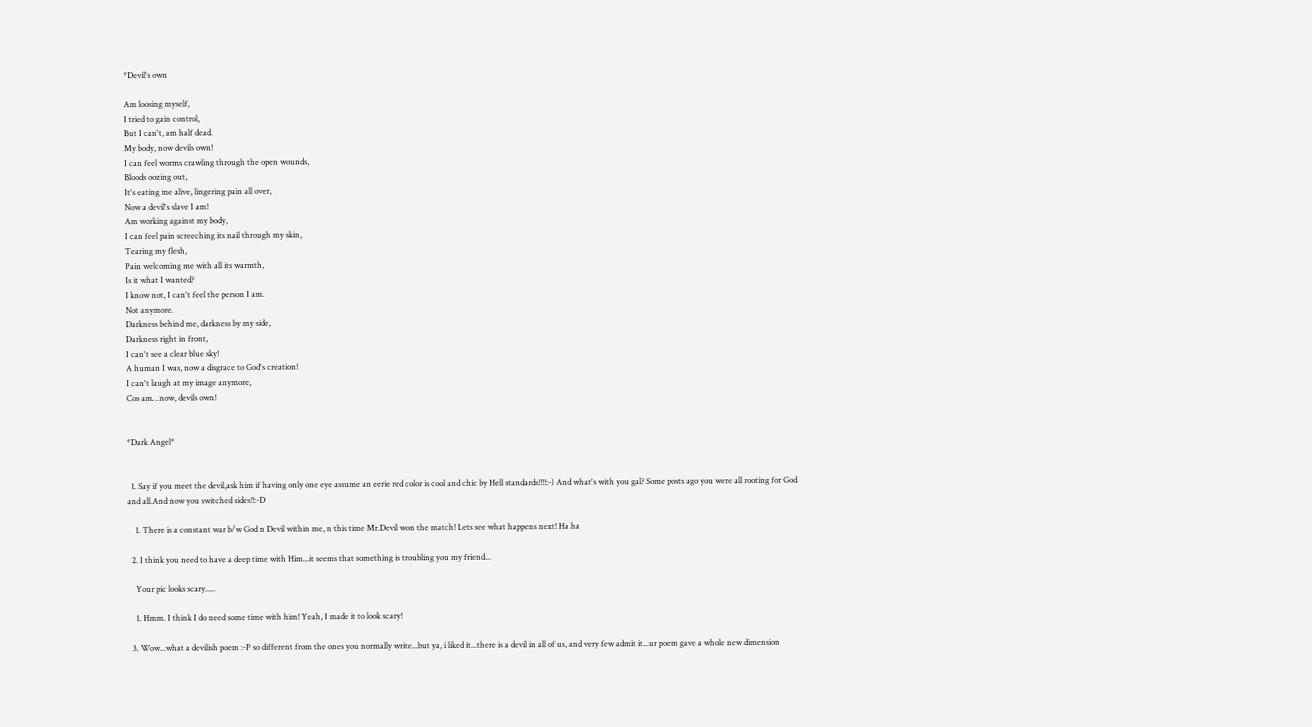*Devil's own

Am loosing myself,
I tried to gain control,
But I can't, am half dead.
My body, now devils own!
I can feel worms crawling through the open wounds,
Bloods oozing out,
It's eating me alive, lingering pain all over,
Now a devil's slave I am!
Am working against my body,
I can feel pain screeching its nail through my skin,
Tearing my flesh,
Pain welcoming me with all its warmth,
Is it what I wanted?
I know not, I can't feel the person I am.
Not anymore.
Darkness behind me, darkness by my side,
Darkness right in front,
I can't see a clear blue sky!
A human I was, now a disgrace to God's creation!
I can't laugh at my image anymore,
Cos am…now, devils own!


*Dark Angel*


  1. Say if you meet the devil,ask him if having only one eye assume an eerie red color is cool and chic by Hell standards!!!!:-) And what's with you gal? Some posts ago you were all rooting for God and all.And now you switched sides!!:-D

    1. There is a constant war b/w God n Devil within me, n this time Mr.Devil won the match! Lets see what happens next! Ha ha

  2. I think you need to have a deep time with Him...it seems that something is troubling you my friend...

    Your pic looks scary.....

    1. Hmm. I think I do need some time with him! Yeah, I made it to look scary!

  3. Wow...what a devilish poem :-P so different from the ones you normally write...but ya, i liked it...there is a devil in all of us, and very few admit it...ur poem gave a whole new dimension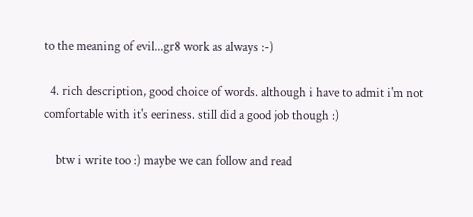to the meaning of evil...gr8 work as always :-)

  4. rich description, good choice of words. although i have to admit i'm not comfortable with it's eeriness. still did a good job though :)

    btw i write too :) maybe we can follow and read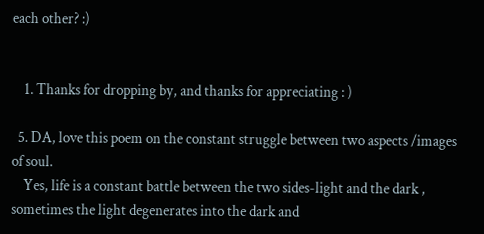each other? :)


    1. Thanks for dropping by, and thanks for appreciating : )

  5. DA, love this poem on the constant struggle between two aspects /images of soul.
    Yes, life is a constant battle between the two sides-light and the dark , sometimes the light degenerates into the dark and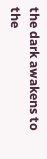the dark awakens to the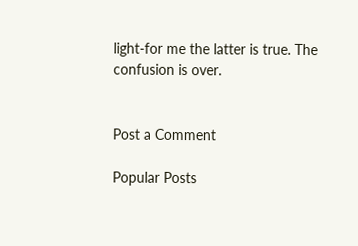light-for me the latter is true. The confusion is over.


Post a Comment

Popular Posts